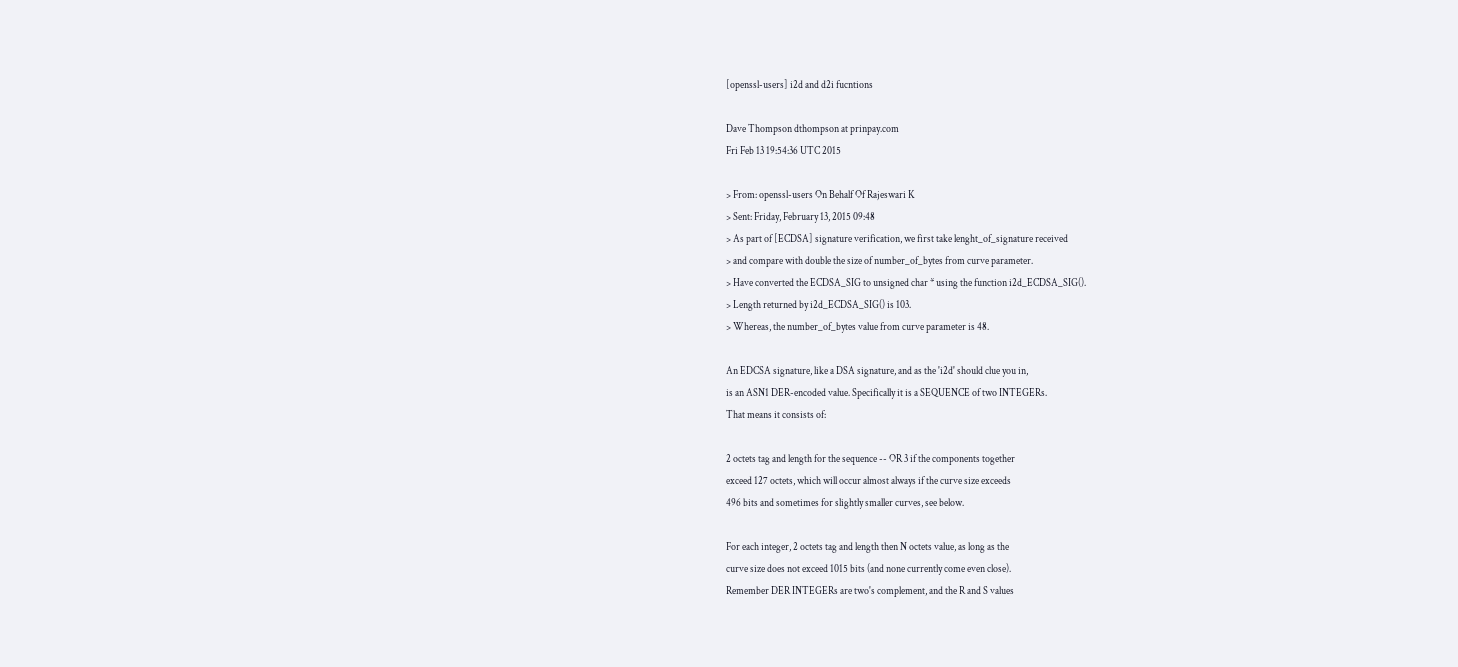[openssl-users] i2d and d2i fucntions

Dave Thompson dthompson at prinpay.com
Fri Feb 13 19:54:36 UTC 2015

> From: openssl-users On Behalf Of Rajeswari K
> Sent: Friday, February 13, 2015 09:48
> As part of [ECDSA] signature verification, we first take lenght_of_signature received
> and compare with double the size of number_of_bytes from curve parameter.
> Have converted the ECDSA_SIG to unsigned char * using the function i2d_ECDSA_SIG().
> Length returned by i2d_ECDSA_SIG() is 103.
> Whereas, the number_of_bytes value from curve parameter is 48.

An EDCSA signature, like a DSA signature, and as the 'i2d' should clue you in,
is an ASN1 DER-encoded value. Specifically it is a SEQUENCE of two INTEGERs.
That means it consists of:

2 octets tag and length for the sequence -- OR 3 if the components together
exceed 127 octets, which will occur almost always if the curve size exceeds
496 bits and sometimes for slightly smaller curves, see below.

For each integer, 2 octets tag and length then N octets value, as long as the
curve size does not exceed 1015 bits (and none currently come even close).
Remember DER INTEGERs are two's complement, and the R and S values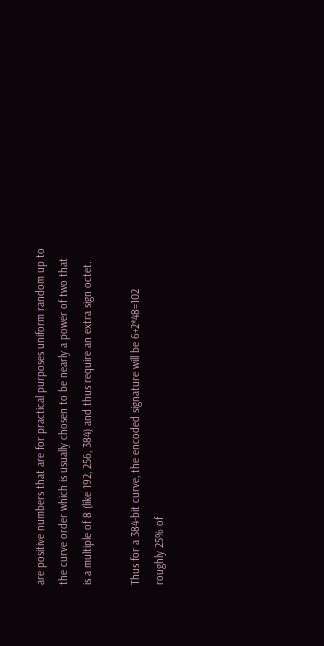are positive numbers that are for practical purposes uniform random up to
the curve order which is usually chosen to be nearly a power of two that
is a multiple of 8 (like 192, 256, 384) and thus require an extra sign octet.

Thus for a 384-bit curve, the encoded signature will be 6+2*48=102
roughly 25% of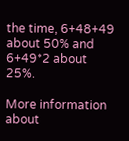the time, 6+48+49 about 50% and 6+49*2 about 25%.

More information about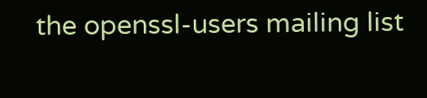the openssl-users mailing list